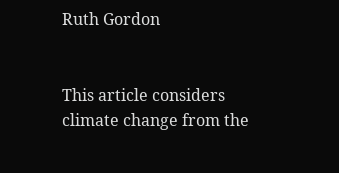Ruth Gordon


This article considers climate change from the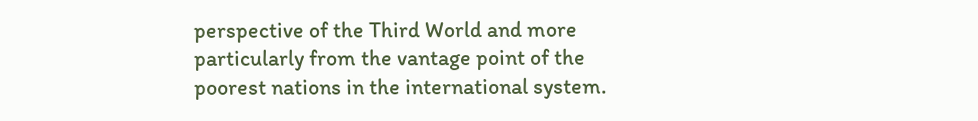perspective of the Third World and more particularly from the vantage point of the poorest nations in the international system.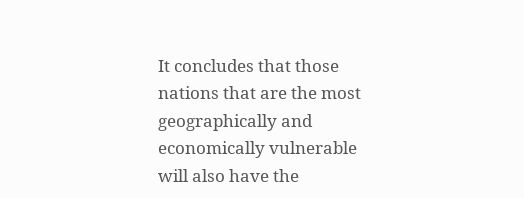It concludes that those nations that are the most geographically and economically vulnerable will also have the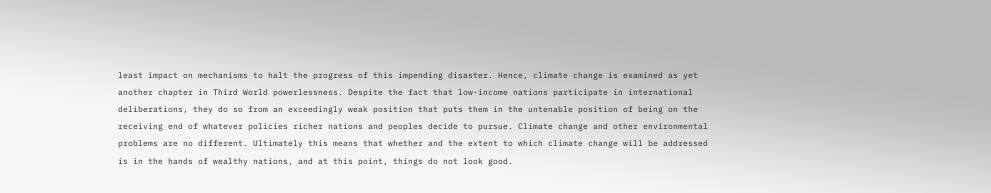least impact on mechanisms to halt the progress of this impending disaster. Hence, climate change is examined as yet another chapter in Third World powerlessness. Despite the fact that low-income nations participate in international deliberations, they do so from an exceedingly weak position that puts them in the untenable position of being on the receiving end of whatever policies richer nations and peoples decide to pursue. Climate change and other environmental problems are no different. Ultimately this means that whether and the extent to which climate change will be addressed is in the hands of wealthy nations, and at this point, things do not look good.